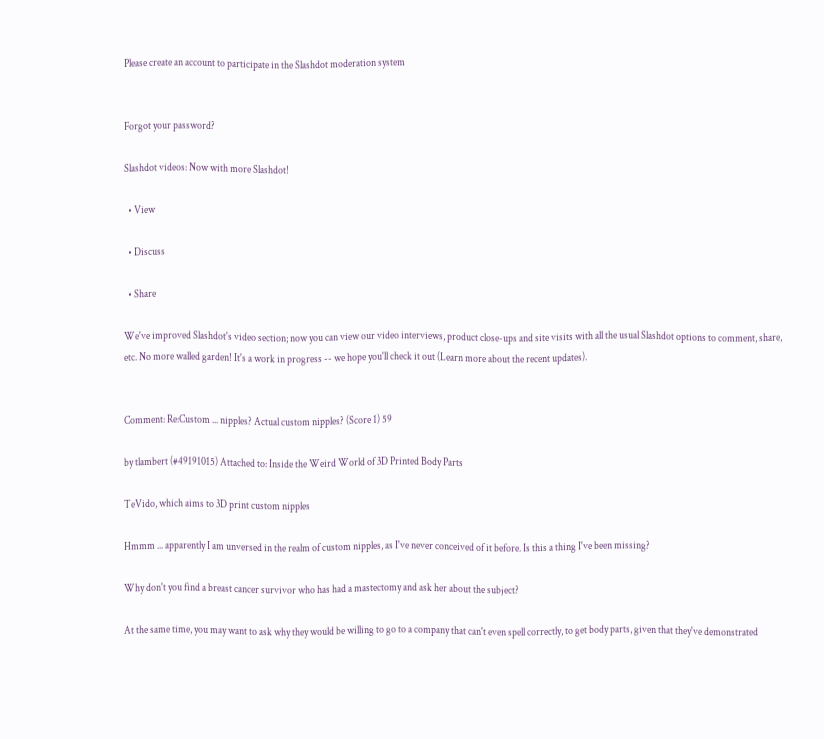Please create an account to participate in the Slashdot moderation system


Forgot your password?

Slashdot videos: Now with more Slashdot!

  • View

  • Discuss

  • Share

We've improved Slashdot's video section; now you can view our video interviews, product close-ups and site visits with all the usual Slashdot options to comment, share, etc. No more walled garden! It's a work in progress -- we hope you'll check it out (Learn more about the recent updates).


Comment: Re:Custom ... nipples? Actual custom nipples? (Score 1) 59

by tlambert (#49191015) Attached to: Inside the Weird World of 3D Printed Body Parts

TeVido, which aims to 3D print custom nipples

Hmmm ... apparently I am unversed in the realm of custom nipples, as I've never conceived of it before. Is this a thing I've been missing?

Why don't you find a breast cancer survivor who has had a mastectomy and ask her about the subject?

At the same time, you may want to ask why they would be willing to go to a company that can't even spell correctly, to get body parts, given that they've demonstrated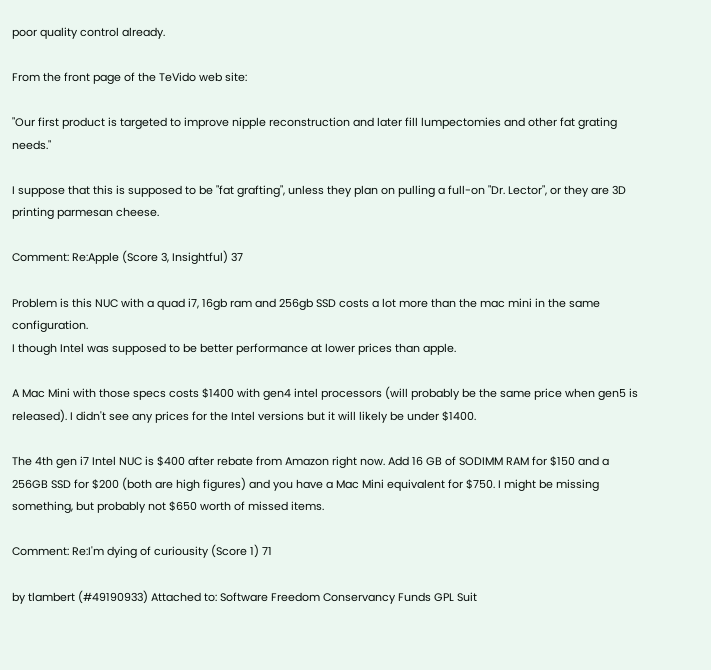poor quality control already.

From the front page of the TeVido web site:

"Our first product is targeted to improve nipple reconstruction and later fill lumpectomies and other fat grating needs."

I suppose that this is supposed to be "fat grafting", unless they plan on pulling a full-on "Dr. Lector", or they are 3D printing parmesan cheese.

Comment: Re:Apple (Score 3, Insightful) 37

Problem is this NUC with a quad i7, 16gb ram and 256gb SSD costs a lot more than the mac mini in the same configuration.
I though Intel was supposed to be better performance at lower prices than apple.

A Mac Mini with those specs costs $1400 with gen4 intel processors (will probably be the same price when gen5 is released). I didn't see any prices for the Intel versions but it will likely be under $1400.

The 4th gen i7 Intel NUC is $400 after rebate from Amazon right now. Add 16 GB of SODIMM RAM for $150 and a 256GB SSD for $200 (both are high figures) and you have a Mac Mini equivalent for $750. I might be missing something, but probably not $650 worth of missed items.

Comment: Re:I'm dying of curiousity (Score 1) 71

by tlambert (#49190933) Attached to: Software Freedom Conservancy Funds GPL Suit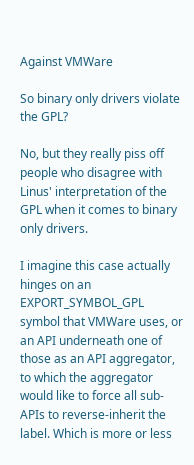Against VMWare

So binary only drivers violate the GPL?

No, but they really piss off people who disagree with Linus' interpretation of the GPL when it comes to binary only drivers.

I imagine this case actually hinges on an EXPORT_SYMBOL_GPL symbol that VMWare uses, or an API underneath one of those as an API aggregator, to which the aggregator would like to force all sub-APIs to reverse-inherit the label. Which is more or less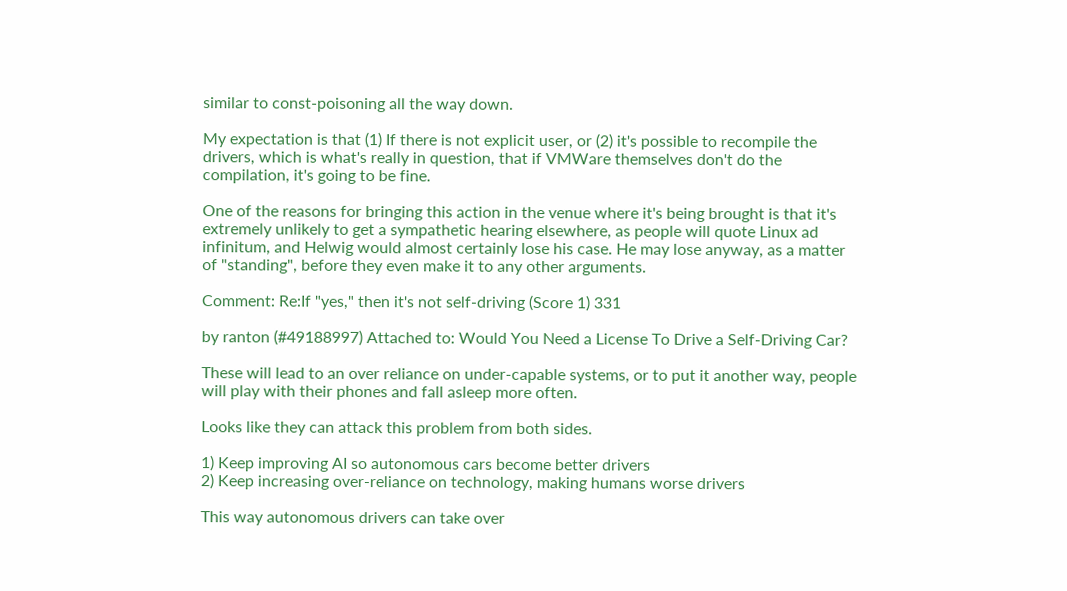similar to const-poisoning all the way down.

My expectation is that (1) If there is not explicit user, or (2) it's possible to recompile the drivers, which is what's really in question, that if VMWare themselves don't do the compilation, it's going to be fine.

One of the reasons for bringing this action in the venue where it's being brought is that it's extremely unlikely to get a sympathetic hearing elsewhere, as people will quote Linux ad infinitum, and Helwig would almost certainly lose his case. He may lose anyway, as a matter of "standing", before they even make it to any other arguments.

Comment: Re:If "yes," then it's not self-driving (Score 1) 331

by ranton (#49188997) Attached to: Would You Need a License To Drive a Self-Driving Car?

These will lead to an over reliance on under-capable systems, or to put it another way, people will play with their phones and fall asleep more often.

Looks like they can attack this problem from both sides.

1) Keep improving AI so autonomous cars become better drivers
2) Keep increasing over-reliance on technology, making humans worse drivers

This way autonomous drivers can take over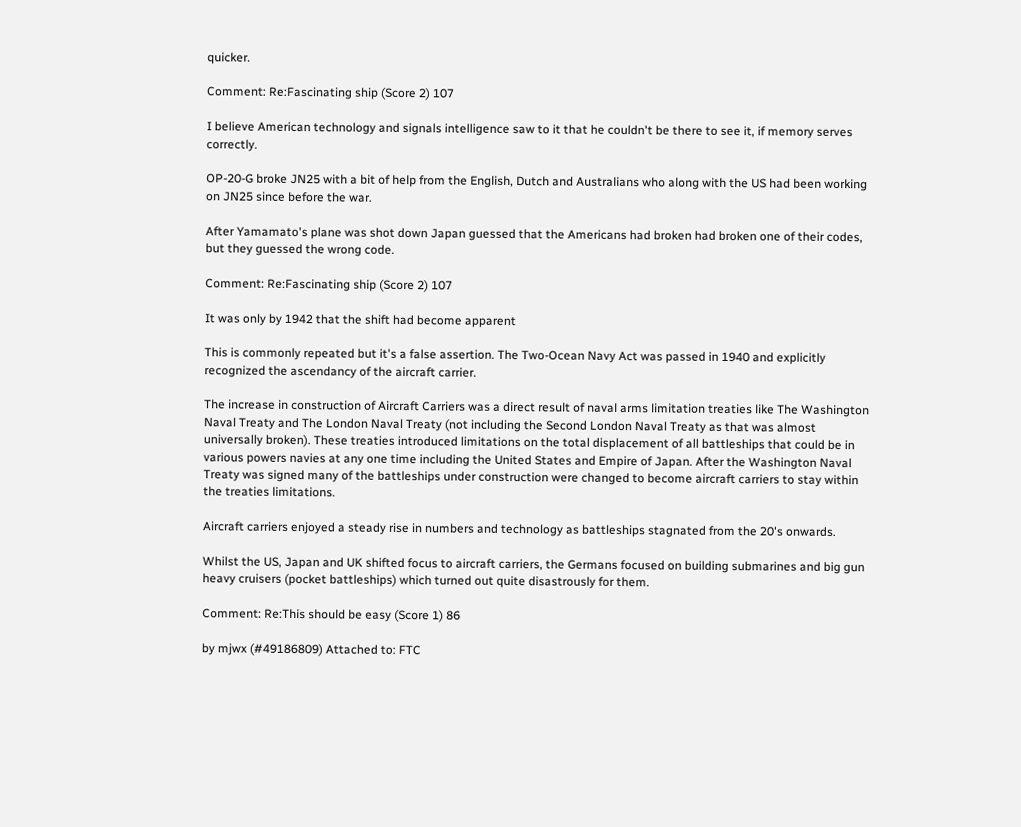quicker.

Comment: Re:Fascinating ship (Score 2) 107

I believe American technology and signals intelligence saw to it that he couldn't be there to see it, if memory serves correctly.

OP-20-G broke JN25 with a bit of help from the English, Dutch and Australians who along with the US had been working on JN25 since before the war.

After Yamamato's plane was shot down Japan guessed that the Americans had broken had broken one of their codes, but they guessed the wrong code.

Comment: Re:Fascinating ship (Score 2) 107

It was only by 1942 that the shift had become apparent

This is commonly repeated but it's a false assertion. The Two-Ocean Navy Act was passed in 1940 and explicitly recognized the ascendancy of the aircraft carrier.

The increase in construction of Aircraft Carriers was a direct result of naval arms limitation treaties like The Washington Naval Treaty and The London Naval Treaty (not including the Second London Naval Treaty as that was almost universally broken). These treaties introduced limitations on the total displacement of all battleships that could be in various powers navies at any one time including the United States and Empire of Japan. After the Washington Naval Treaty was signed many of the battleships under construction were changed to become aircraft carriers to stay within the treaties limitations.

Aircraft carriers enjoyed a steady rise in numbers and technology as battleships stagnated from the 20's onwards.

Whilst the US, Japan and UK shifted focus to aircraft carriers, the Germans focused on building submarines and big gun heavy cruisers (pocket battleships) which turned out quite disastrously for them.

Comment: Re:This should be easy (Score 1) 86

by mjwx (#49186809) Attached to: FTC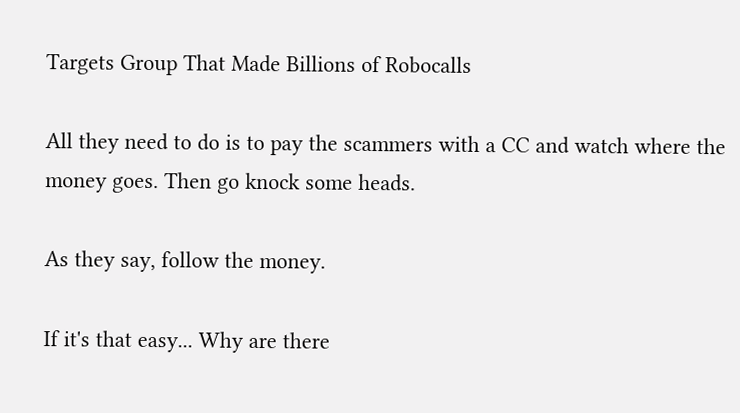Targets Group That Made Billions of Robocalls

All they need to do is to pay the scammers with a CC and watch where the money goes. Then go knock some heads.

As they say, follow the money.

If it's that easy... Why are there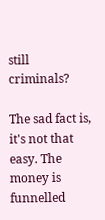still criminals?

The sad fact is, it's not that easy. The money is funnelled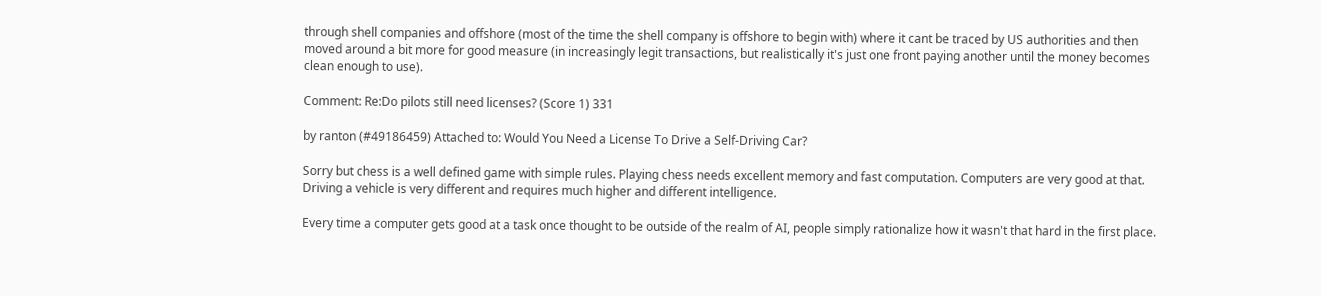through shell companies and offshore (most of the time the shell company is offshore to begin with) where it cant be traced by US authorities and then moved around a bit more for good measure (in increasingly legit transactions, but realistically it's just one front paying another until the money becomes clean enough to use).

Comment: Re:Do pilots still need licenses? (Score 1) 331

by ranton (#49186459) Attached to: Would You Need a License To Drive a Self-Driving Car?

Sorry but chess is a well defined game with simple rules. Playing chess needs excellent memory and fast computation. Computers are very good at that. Driving a vehicle is very different and requires much higher and different intelligence.

Every time a computer gets good at a task once thought to be outside of the realm of AI, people simply rationalize how it wasn't that hard in the first place.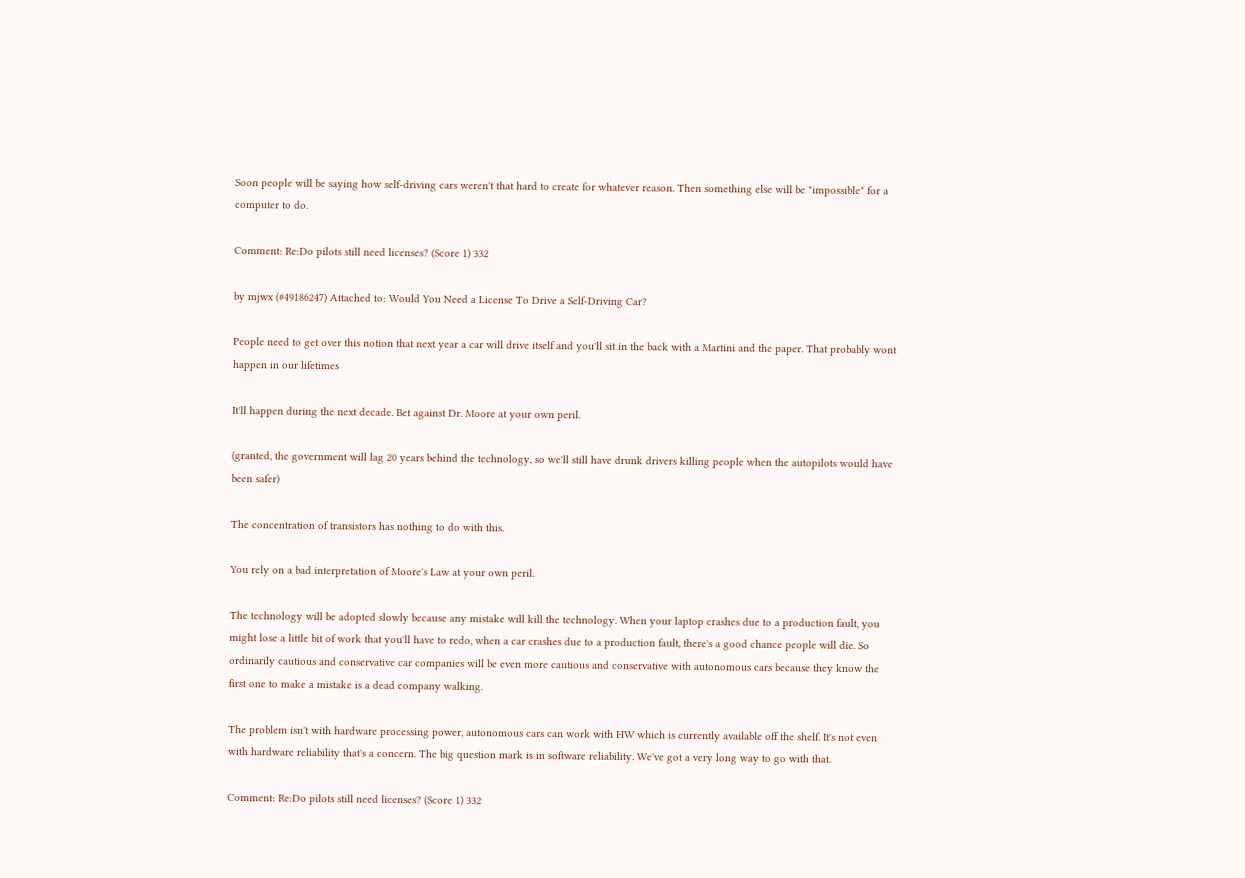Soon people will be saying how self-driving cars weren't that hard to create for whatever reason. Then something else will be "impossible" for a computer to do.

Comment: Re:Do pilots still need licenses? (Score 1) 332

by mjwx (#49186247) Attached to: Would You Need a License To Drive a Self-Driving Car?

People need to get over this notion that next year a car will drive itself and you'll sit in the back with a Martini and the paper. That probably wont happen in our lifetimes

It'll happen during the next decade. Bet against Dr. Moore at your own peril.

(granted, the government will lag 20 years behind the technology, so we'll still have drunk drivers killing people when the autopilots would have been safer)

The concentration of transistors has nothing to do with this.

You rely on a bad interpretation of Moore's Law at your own peril.

The technology will be adopted slowly because any mistake will kill the technology. When your laptop crashes due to a production fault, you might lose a little bit of work that you'll have to redo, when a car crashes due to a production fault, there's a good chance people will die. So ordinarily cautious and conservative car companies will be even more cautious and conservative with autonomous cars because they know the first one to make a mistake is a dead company walking.

The problem isn't with hardware processing power, autonomous cars can work with HW which is currently available off the shelf. It's not even with hardware reliability that's a concern. The big question mark is in software reliability. We've got a very long way to go with that.

Comment: Re:Do pilots still need licenses? (Score 1) 332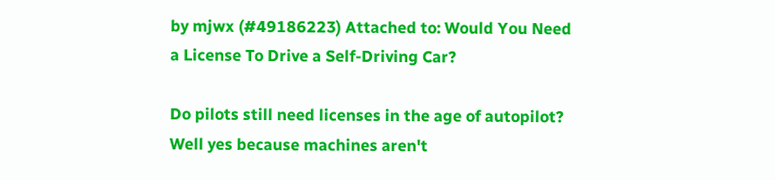by mjwx (#49186223) Attached to: Would You Need a License To Drive a Self-Driving Car?

Do pilots still need licenses in the age of autopilot? Well yes because machines aren't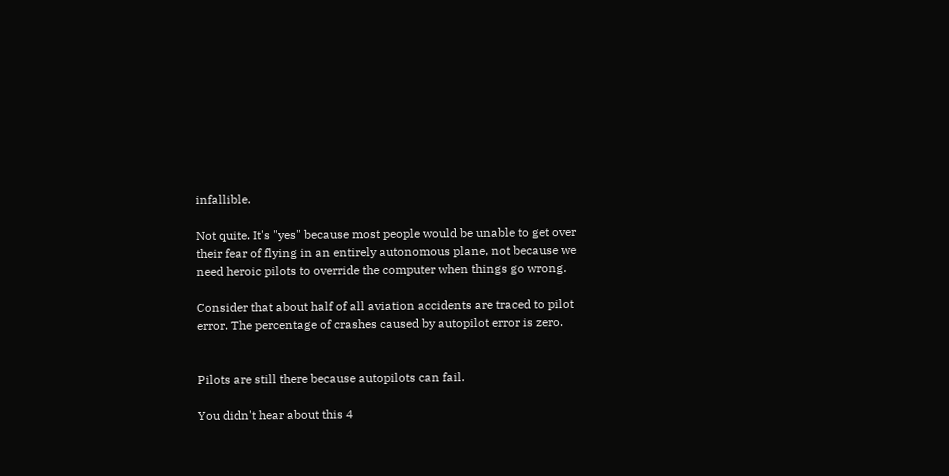infallible.

Not quite. It's "yes" because most people would be unable to get over their fear of flying in an entirely autonomous plane, not because we need heroic pilots to override the computer when things go wrong.

Consider that about half of all aviation accidents are traced to pilot error. The percentage of crashes caused by autopilot error is zero.


Pilots are still there because autopilots can fail.

You didn't hear about this 4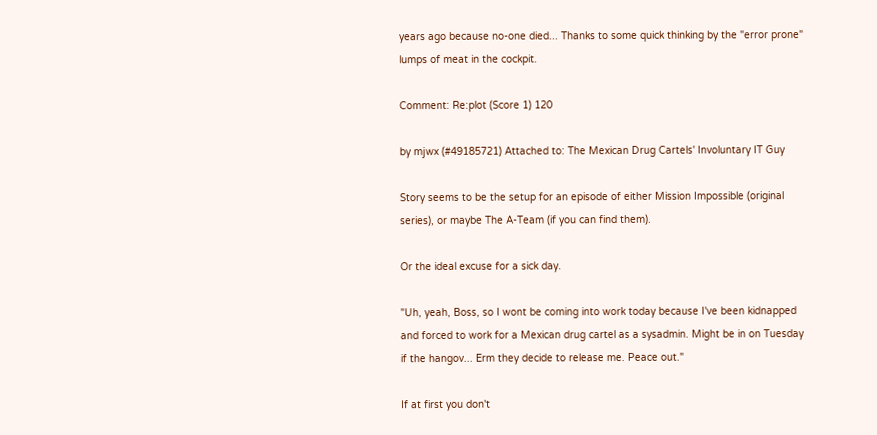years ago because no-one died... Thanks to some quick thinking by the "error prone" lumps of meat in the cockpit.

Comment: Re:plot (Score 1) 120

by mjwx (#49185721) Attached to: The Mexican Drug Cartels' Involuntary IT Guy

Story seems to be the setup for an episode of either Mission Impossible (original series), or maybe The A-Team (if you can find them).

Or the ideal excuse for a sick day.

"Uh, yeah, Boss, so I wont be coming into work today because I've been kidnapped and forced to work for a Mexican drug cartel as a sysadmin. Might be in on Tuesday if the hangov... Erm they decide to release me. Peace out."

If at first you don't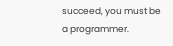succeed, you must be a programmer.